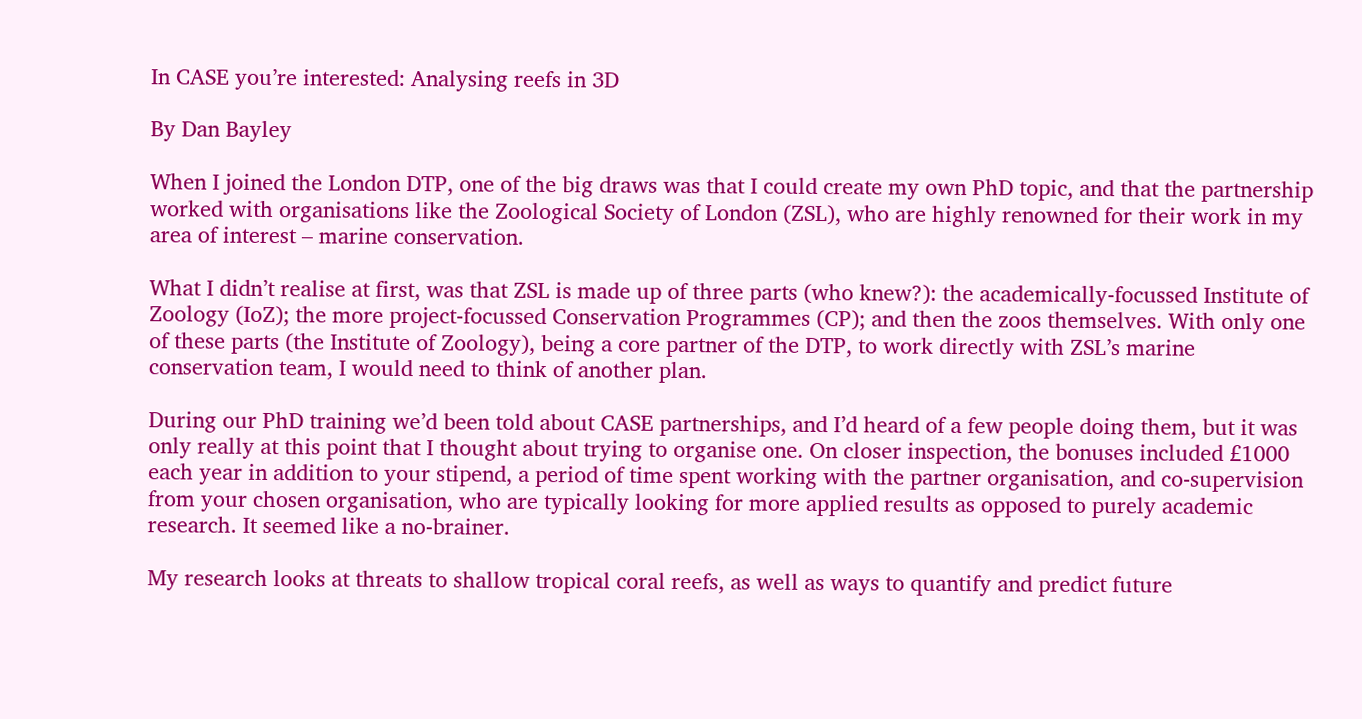In CASE you’re interested: Analysing reefs in 3D

By Dan Bayley

When I joined the London DTP, one of the big draws was that I could create my own PhD topic, and that the partnership worked with organisations like the Zoological Society of London (ZSL), who are highly renowned for their work in my area of interest – marine conservation.

What I didn’t realise at first, was that ZSL is made up of three parts (who knew?): the academically-focussed Institute of Zoology (IoZ); the more project-focussed Conservation Programmes (CP); and then the zoos themselves. With only one of these parts (the Institute of Zoology), being a core partner of the DTP, to work directly with ZSL’s marine conservation team, I would need to think of another plan.

During our PhD training we’d been told about CASE partnerships, and I’d heard of a few people doing them, but it was only really at this point that I thought about trying to organise one. On closer inspection, the bonuses included £1000 each year in addition to your stipend, a period of time spent working with the partner organisation, and co-supervision from your chosen organisation, who are typically looking for more applied results as opposed to purely academic research. It seemed like a no-brainer.

My research looks at threats to shallow tropical coral reefs, as well as ways to quantify and predict future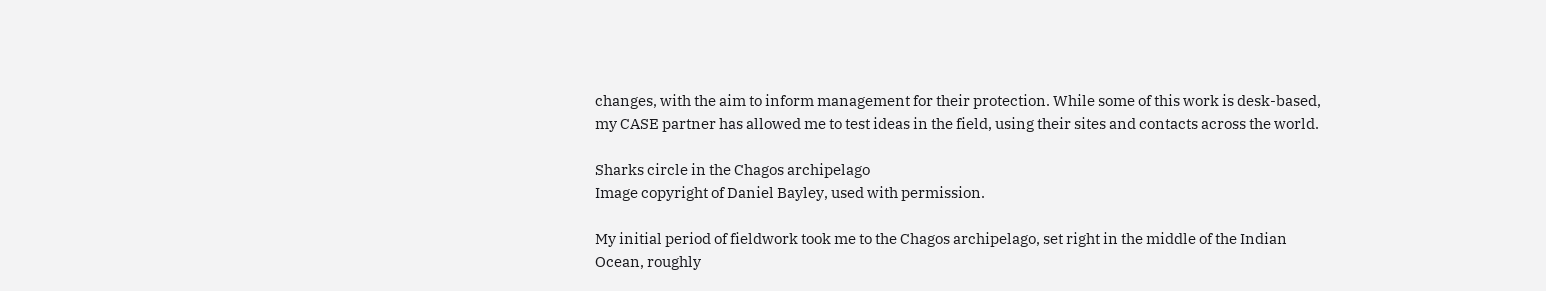changes, with the aim to inform management for their protection. While some of this work is desk-based, my CASE partner has allowed me to test ideas in the field, using their sites and contacts across the world.

Sharks circle in the Chagos archipelago
Image copyright of Daniel Bayley, used with permission.

My initial period of fieldwork took me to the Chagos archipelago, set right in the middle of the Indian Ocean, roughly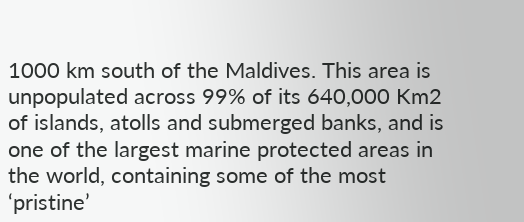1000 km south of the Maldives. This area is unpopulated across 99% of its 640,000 Km2 of islands, atolls and submerged banks, and is one of the largest marine protected areas in the world, containing some of the most ‘pristine’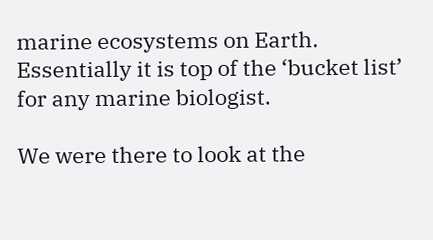marine ecosystems on Earth. Essentially it is top of the ‘bucket list’ for any marine biologist.

We were there to look at the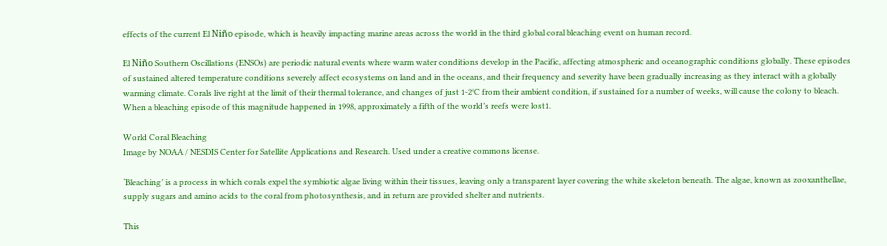effects of the current El Niño episode, which is heavily impacting marine areas across the world in the third global coral bleaching event on human record.

El Niño Southern Oscillations (ENSOs) are periodic natural events where warm water conditions develop in the Pacific, affecting atmospheric and oceanographic conditions globally. These episodes of sustained altered temperature conditions severely affect ecosystems on land and in the oceans, and their frequency and severity have been gradually increasing as they interact with a globally warming climate. Corals live right at the limit of their thermal tolerance, and changes of just 1-2°C from their ambient condition, if sustained for a number of weeks, will cause the colony to bleach. When a bleaching episode of this magnitude happened in 1998, approximately a fifth of the world’s reefs were lost1.

World Coral Bleaching
Image by NOAA / NESDIS Center for Satellite Applications and Research. Used under a creative commons license.

‘Bleaching’ is a process in which corals expel the symbiotic algae living within their tissues, leaving only a transparent layer covering the white skeleton beneath. The algae, known as zooxanthellae, supply sugars and amino acids to the coral from photosynthesis, and in return are provided shelter and nutrients.

This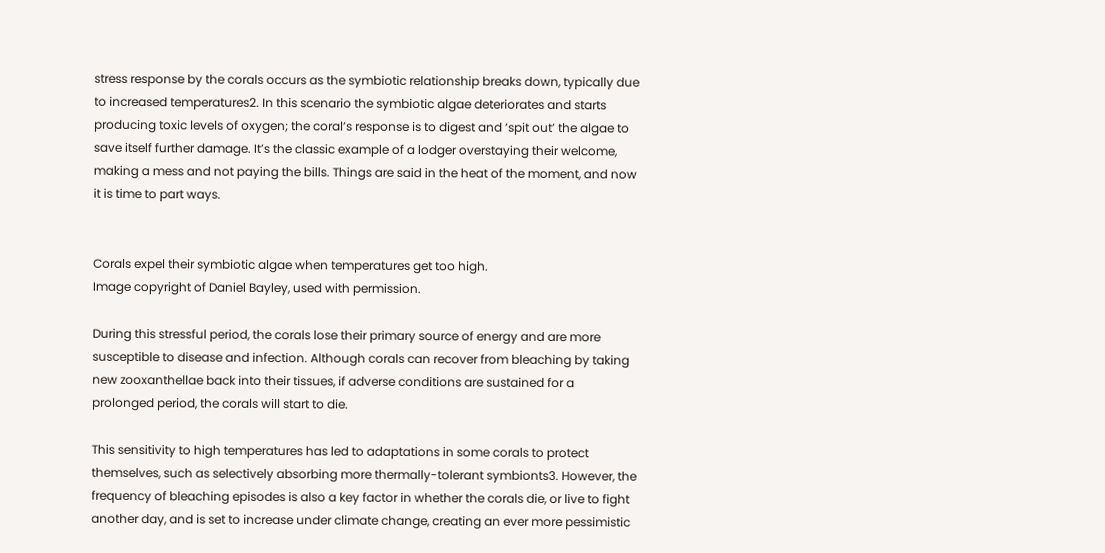stress response by the corals occurs as the symbiotic relationship breaks down, typically due to increased temperatures2. In this scenario the symbiotic algae deteriorates and starts producing toxic levels of oxygen; the coral’s response is to digest and ‘spit out’ the algae to save itself further damage. It’s the classic example of a lodger overstaying their welcome, making a mess and not paying the bills. Things are said in the heat of the moment, and now it is time to part ways.


Corals expel their symbiotic algae when temperatures get too high.
Image copyright of Daniel Bayley, used with permission.

During this stressful period, the corals lose their primary source of energy and are more susceptible to disease and infection. Although corals can recover from bleaching by taking new zooxanthellae back into their tissues, if adverse conditions are sustained for a prolonged period, the corals will start to die.

This sensitivity to high temperatures has led to adaptations in some corals to protect themselves, such as selectively absorbing more thermally-tolerant symbionts3. However, the frequency of bleaching episodes is also a key factor in whether the corals die, or live to fight another day, and is set to increase under climate change, creating an ever more pessimistic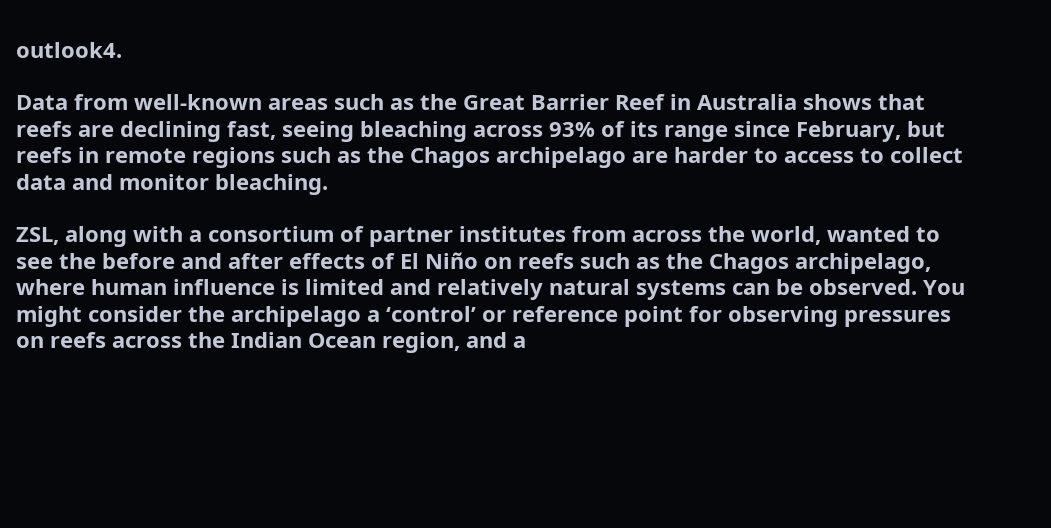outlook4.

Data from well-known areas such as the Great Barrier Reef in Australia shows that reefs are declining fast, seeing bleaching across 93% of its range since February, but reefs in remote regions such as the Chagos archipelago are harder to access to collect data and monitor bleaching.

ZSL, along with a consortium of partner institutes from across the world, wanted to see the before and after effects of El Niño on reefs such as the Chagos archipelago, where human influence is limited and relatively natural systems can be observed. You might consider the archipelago a ‘control’ or reference point for observing pressures on reefs across the Indian Ocean region, and a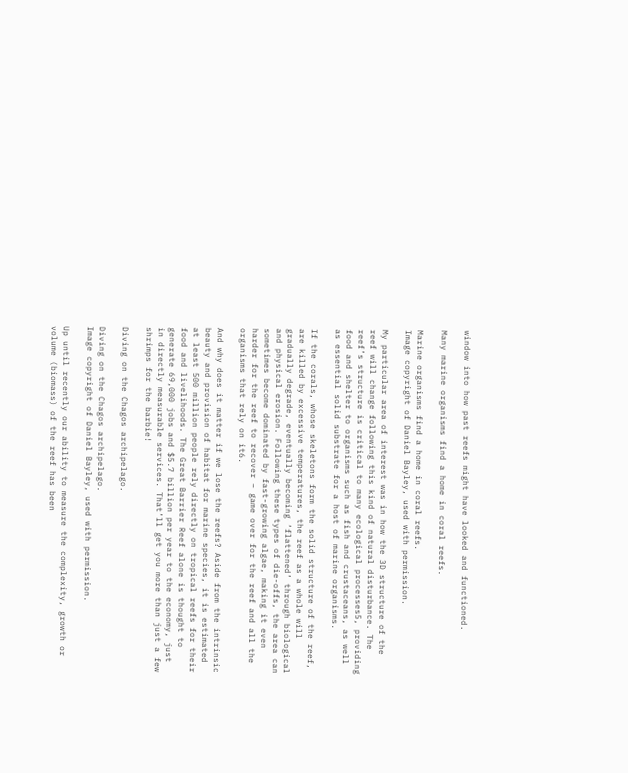window into how past reefs might have looked and functioned.

Many marine organisms find a home in coral reefs.

Marine organisms find a home in coral reefs.
Image copyright of Daniel Bayley, used with permission.

My particular area of interest was in how the 3D structure of the reef will change following this kind of natural disturbance. The reef’s structure is critical to many ecological processes5, providing food and shelter to organisms such as fish and crustaceans, as well as essential solid substrate for a host of marine organisms.

If the corals, whose skeletons form the solid structure of the reef, are killed by excessive temperatures, the reef as a whole will gradually degrade, eventually becoming ‘flattened’ through biological and physical erosion. Following these types of die-offs, the area can sometimes become dominated by fast-growing algae, making it even harder for the reef to recover – game over for the reef and all the organisms that rely on it6.

And why does it matter if we lose the reefs? Aside from the intrinsic beauty and provision of habitat for marine species, it is estimated at least 500 million people rely directly on tropical reefs for their food and livelihoods. The Great Barrier Reef alone is thought to generate 69,000 jobs and $5.7 billion per year to the economy, just in directly measurable services. That’ll get you more than just a few shrimps for the barbie!

Diving on the Chagos archipelago.

Diving on the Chagos archipelago.
Image copyright of Daniel Bayley, used with permission.

Up until recently our ability to measure the complexity, growth or volume (biomass) of the reef has been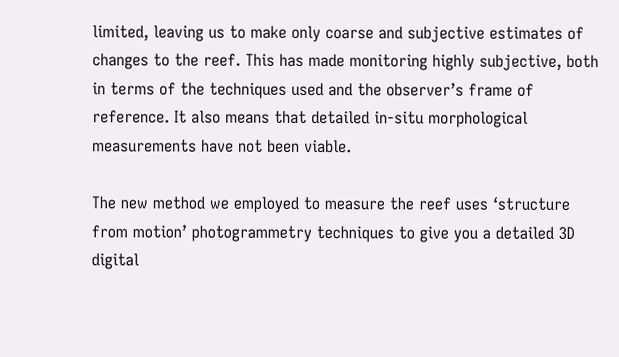limited, leaving us to make only coarse and subjective estimates of changes to the reef. This has made monitoring highly subjective, both in terms of the techniques used and the observer’s frame of reference. It also means that detailed in-situ morphological measurements have not been viable.

The new method we employed to measure the reef uses ‘structure from motion’ photogrammetry techniques to give you a detailed 3D digital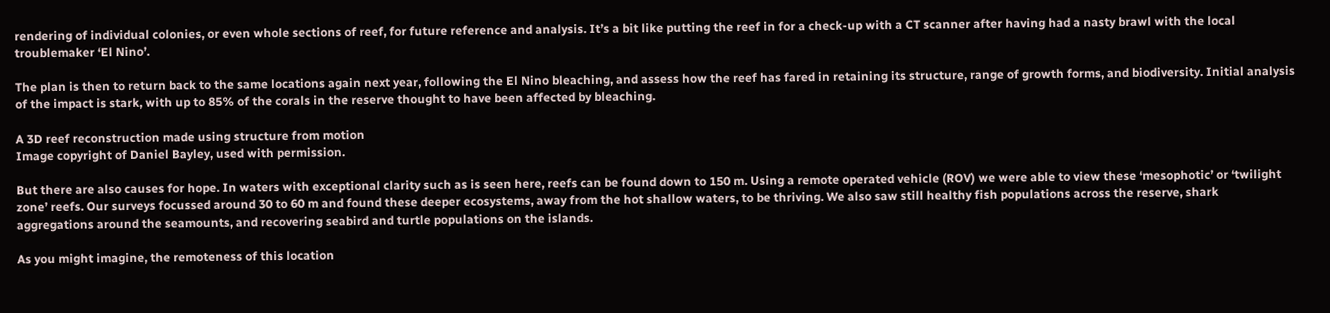rendering of individual colonies, or even whole sections of reef, for future reference and analysis. It’s a bit like putting the reef in for a check-up with a CT scanner after having had a nasty brawl with the local troublemaker ‘El Nino’.

The plan is then to return back to the same locations again next year, following the El Nino bleaching, and assess how the reef has fared in retaining its structure, range of growth forms, and biodiversity. Initial analysis of the impact is stark, with up to 85% of the corals in the reserve thought to have been affected by bleaching.

A 3D reef reconstruction made using structure from motion
Image copyright of Daniel Bayley, used with permission.

But there are also causes for hope. In waters with exceptional clarity such as is seen here, reefs can be found down to 150 m. Using a remote operated vehicle (ROV) we were able to view these ‘mesophotic’ or ‘twilight zone’ reefs. Our surveys focussed around 30 to 60 m and found these deeper ecosystems, away from the hot shallow waters, to be thriving. We also saw still healthy fish populations across the reserve, shark aggregations around the seamounts, and recovering seabird and turtle populations on the islands.

As you might imagine, the remoteness of this location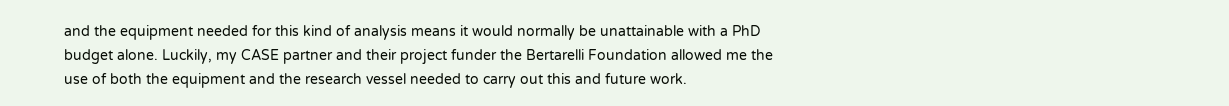and the equipment needed for this kind of analysis means it would normally be unattainable with a PhD budget alone. Luckily, my CASE partner and their project funder the Bertarelli Foundation allowed me the use of both the equipment and the research vessel needed to carry out this and future work.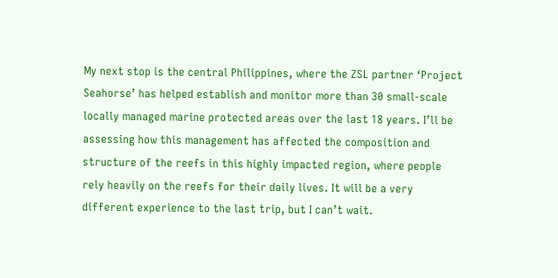My next stop is the central Philippines, where the ZSL partner ‘Project Seahorse’ has helped establish and monitor more than 30 small-scale locally managed marine protected areas over the last 18 years. I’ll be assessing how this management has affected the composition and structure of the reefs in this highly impacted region, where people rely heavily on the reefs for their daily lives. It will be a very different experience to the last trip, but I can’t wait.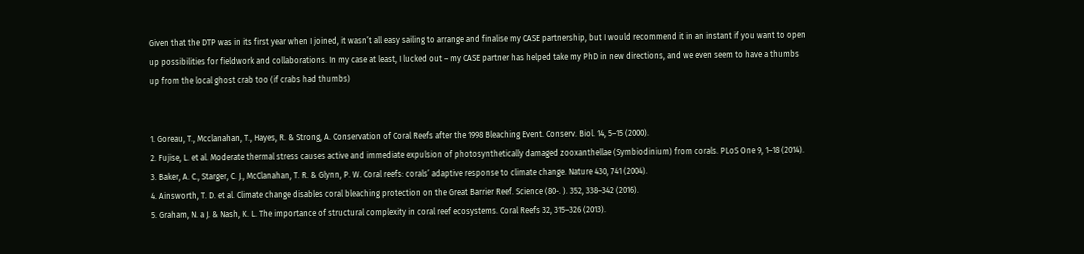Given that the DTP was in its first year when I joined, it wasn’t all easy sailing to arrange and finalise my CASE partnership, but I would recommend it in an instant if you want to open up possibilities for fieldwork and collaborations. In my case at least, I lucked out – my CASE partner has helped take my PhD in new directions, and we even seem to have a thumbs up from the local ghost crab too (if crabs had thumbs)


1. Goreau, T., Mcclanahan, T., Hayes, R. & Strong, A. Conservation of Coral Reefs after the 1998 Bleaching Event. Conserv. Biol. 14, 5–15 (2000).
2. Fujise, L. et al. Moderate thermal stress causes active and immediate expulsion of photosynthetically damaged zooxanthellae (Symbiodinium) from corals. PLoS One 9, 1–18 (2014).
3. Baker, A. C., Starger, C. J., McClanahan, T. R. & Glynn, P. W. Coral reefs: corals’ adaptive response to climate change. Nature 430, 741 (2004).
4. Ainsworth, T. D. et al. Climate change disables coral bleaching protection on the Great Barrier Reef. Science (80-. ). 352, 338–342 (2016).
5. Graham, N. a J. & Nash, K. L. The importance of structural complexity in coral reef ecosystems. Coral Reefs 32, 315–326 (2013).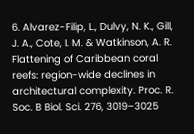6. Alvarez-Filip, L., Dulvy, N. K., Gill, J. A., Cote, I. M. & Watkinson, A. R. Flattening of Caribbean coral reefs: region-wide declines in architectural complexity. Proc. R. Soc. B Biol. Sci. 276, 3019–3025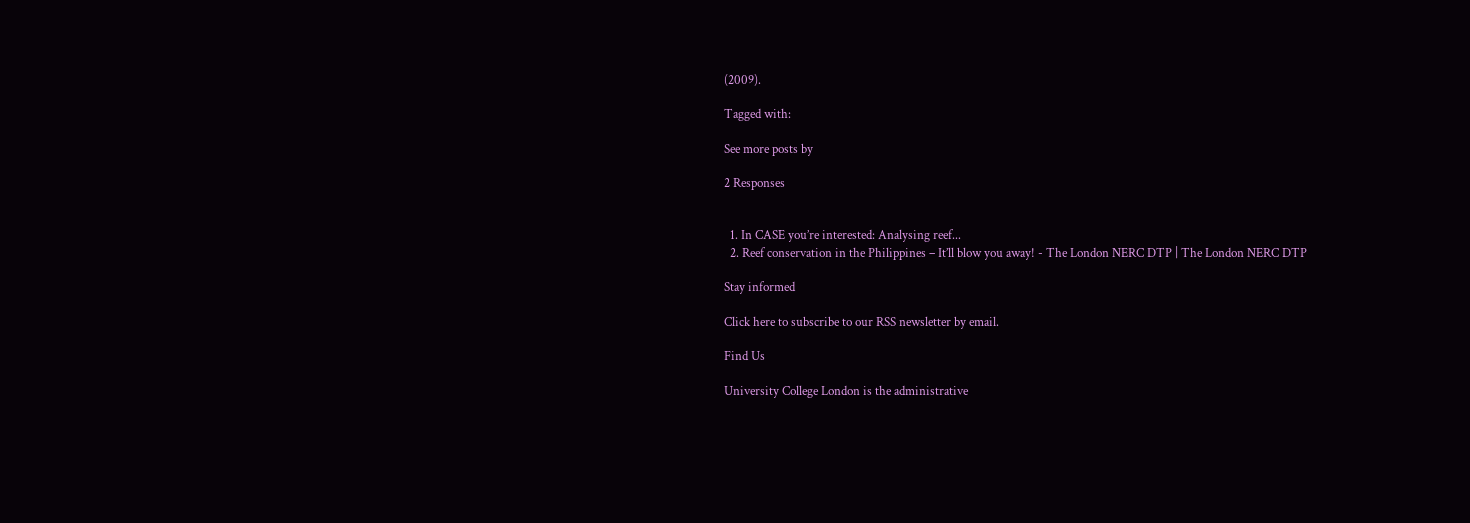(2009).

Tagged with:

See more posts by

2 Responses


  1. In CASE you’re interested: Analysing reef...
  2. Reef conservation in the Philippines – It’ll blow you away! - The London NERC DTP | The London NERC DTP

Stay informed

Click here to subscribe to our RSS newsletter by email.

Find Us

University College London is the administrative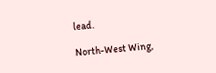lead.

North-West Wing,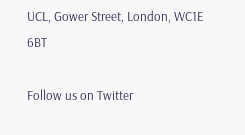UCL, Gower Street, London, WC1E 6BT

Follow us on Twitter